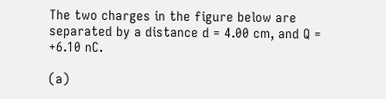The two charges in the figure below are separated by a distance d = 4.00 cm, and Q = +6.10 nC.

(a)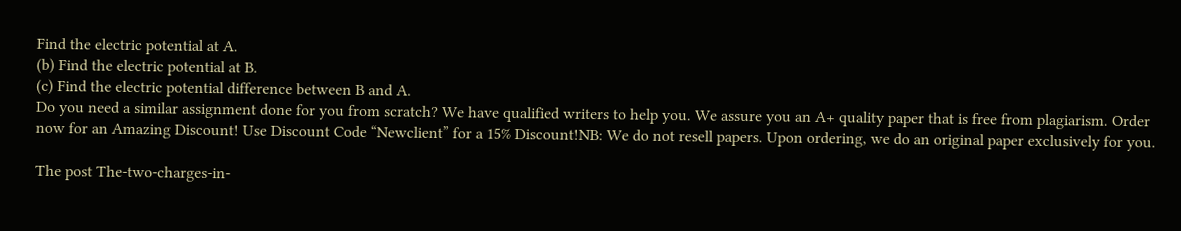Find the electric potential at A.
(b) Find the electric potential at B.
(c) Find the electric potential difference between B and A.
Do you need a similar assignment done for you from scratch? We have qualified writers to help you. We assure you an A+ quality paper that is free from plagiarism. Order now for an Amazing Discount! Use Discount Code “Newclient” for a 15% Discount!NB: We do not resell papers. Upon ordering, we do an original paper exclusively for you.

The post The-two-charges-in-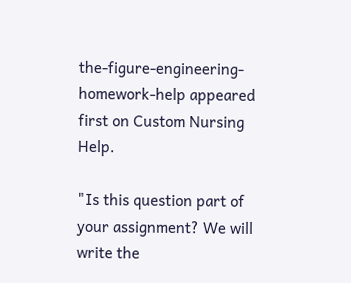the-figure-engineering-homework-help appeared first on Custom Nursing Help.

"Is this question part of your assignment? We will write the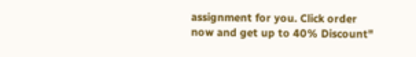assignment for you. Click order now and get up to 40% Discount"